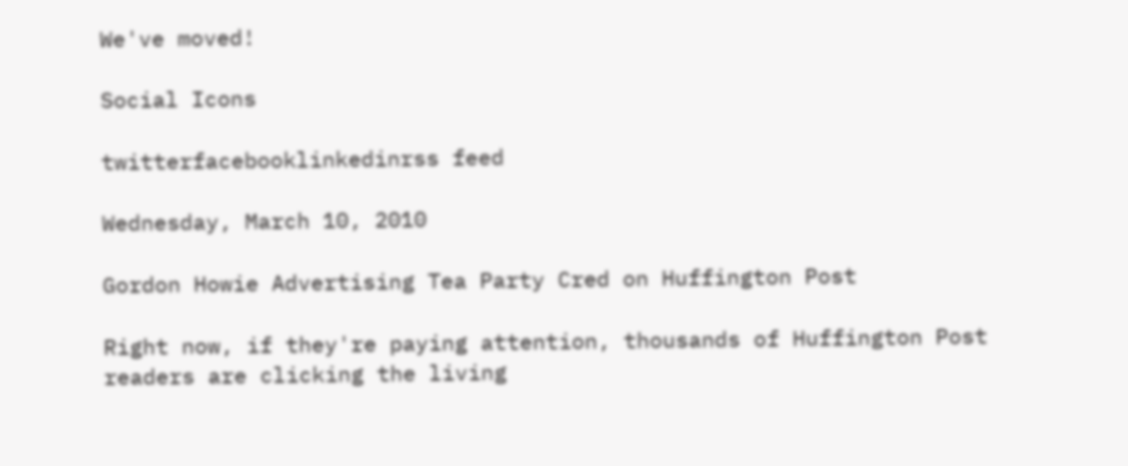We've moved!

Social Icons

twitterfacebooklinkedinrss feed

Wednesday, March 10, 2010

Gordon Howie Advertising Tea Party Cred on Huffington Post

Right now, if they're paying attention, thousands of Huffington Post readers are clicking the living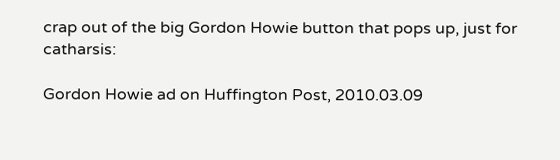crap out of the big Gordon Howie button that pops up, just for catharsis:

Gordon Howie ad on Huffington Post, 2010.03.09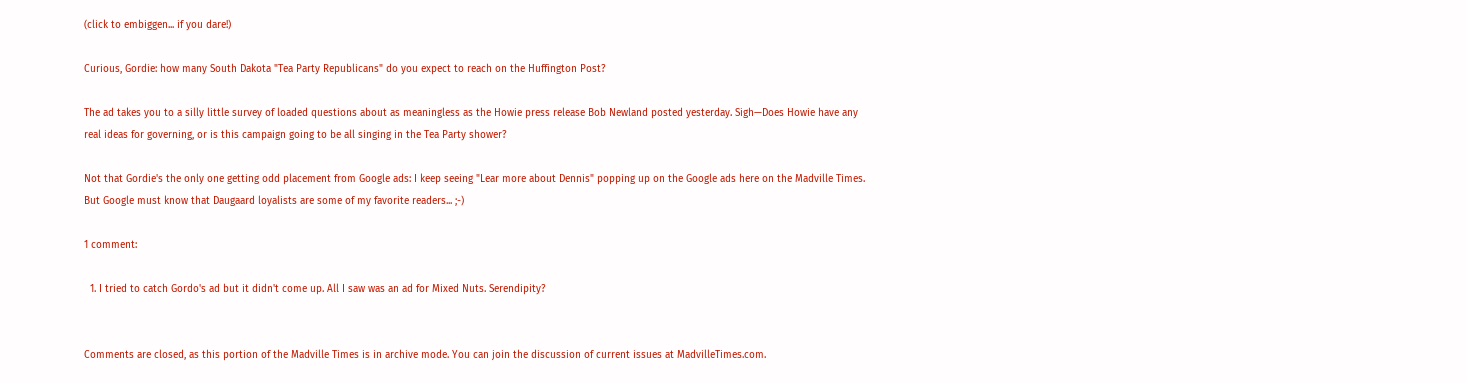(click to embiggen... if you dare!)

Curious, Gordie: how many South Dakota "Tea Party Republicans" do you expect to reach on the Huffington Post?

The ad takes you to a silly little survey of loaded questions about as meaningless as the Howie press release Bob Newland posted yesterday. Sigh—Does Howie have any real ideas for governing, or is this campaign going to be all singing in the Tea Party shower?

Not that Gordie's the only one getting odd placement from Google ads: I keep seeing "Lear more about Dennis" popping up on the Google ads here on the Madville Times. But Google must know that Daugaard loyalists are some of my favorite readers... ;-)

1 comment:

  1. I tried to catch Gordo's ad but it didn't come up. All I saw was an ad for Mixed Nuts. Serendipity?


Comments are closed, as this portion of the Madville Times is in archive mode. You can join the discussion of current issues at MadvilleTimes.com.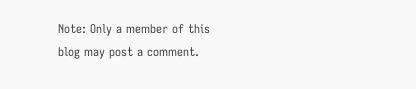Note: Only a member of this blog may post a comment.